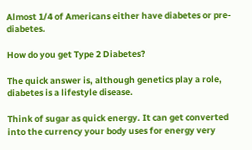Almost 1/4 of Americans either have diabetes or pre-diabetes.

How do you get Type 2 Diabetes?

The quick answer is, although genetics play a role, diabetes is a lifestyle disease.

Think of sugar as quick energy. It can get converted into the currency your body uses for energy very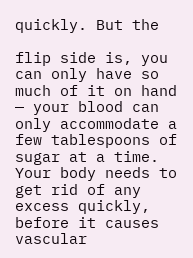quickly. But the

flip side is, you can only have so much of it on hand — your blood can only accommodate a few tablespoons of sugar at a time. Your body needs to get rid of any excess quickly, before it causes vascular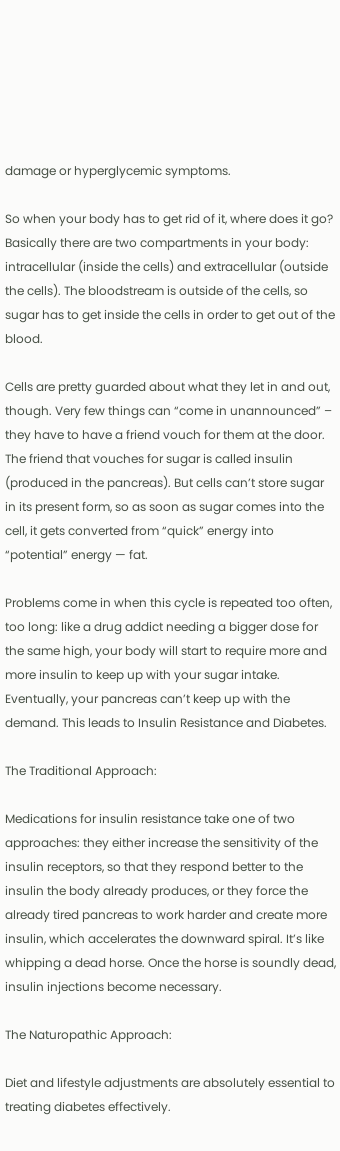damage or hyperglycemic symptoms.

So when your body has to get rid of it, where does it go? Basically there are two compartments in your body: intracellular (inside the cells) and extracellular (outside the cells). The bloodstream is outside of the cells, so sugar has to get inside the cells in order to get out of the blood.

Cells are pretty guarded about what they let in and out, though. Very few things can “come in unannounced” – they have to have a friend vouch for them at the door. The friend that vouches for sugar is called insulin (produced in the pancreas). But cells can’t store sugar in its present form, so as soon as sugar comes into the cell, it gets converted from “quick” energy into “potential” energy — fat.

Problems come in when this cycle is repeated too often, too long: like a drug addict needing a bigger dose for the same high, your body will start to require more and more insulin to keep up with your sugar intake. Eventually, your pancreas can’t keep up with the demand. This leads to Insulin Resistance and Diabetes.

The Traditional Approach:

Medications for insulin resistance take one of two approaches: they either increase the sensitivity of the insulin receptors, so that they respond better to the insulin the body already produces, or they force the already tired pancreas to work harder and create more insulin, which accelerates the downward spiral. It’s like whipping a dead horse. Once the horse is soundly dead, insulin injections become necessary.

The Naturopathic Approach:

Diet and lifestyle adjustments are absolutely essential to treating diabetes effectively.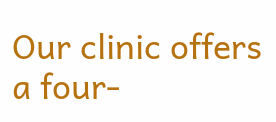Our clinic offers a four-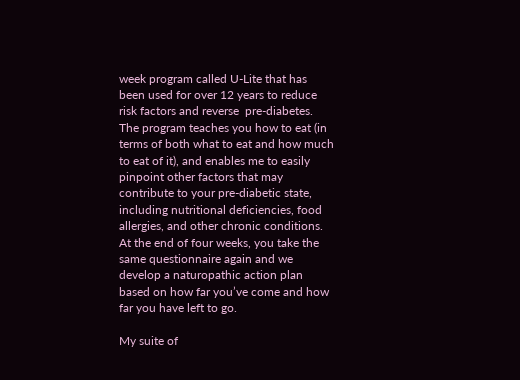week program called U-Lite that has been used for over 12 years to reduce risk factors and reverse  pre-diabetes.  The program teaches you how to eat (in terms of both what to eat and how much to eat of it), and enables me to easily pinpoint other factors that may contribute to your pre-diabetic state, including nutritional deficiencies, food allergies, and other chronic conditions.  At the end of four weeks, you take the same questionnaire again and we develop a naturopathic action plan based on how far you’ve come and how far you have left to go.

My suite of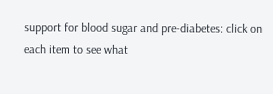support for blood sugar and pre-diabetes: click on each item to see what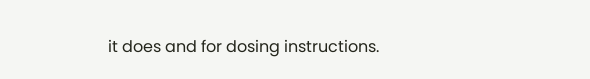it does and for dosing instructions.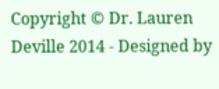Copyright © Dr. Lauren Deville 2014 - Designed by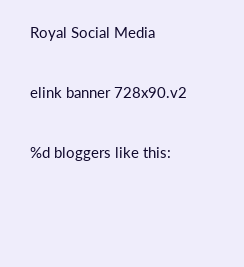Royal Social Media

elink banner 728x90.v2

%d bloggers like this: